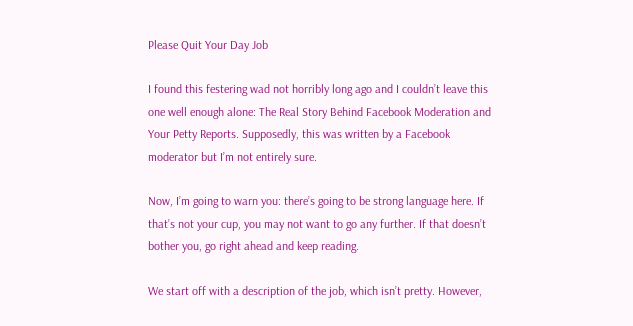Please Quit Your Day Job

I found this festering wad not horribly long ago and I couldn’t leave this one well enough alone: The Real Story Behind Facebook Moderation and Your Petty Reports. Supposedly, this was written by a Facebook moderator but I’m not entirely sure.

Now, I’m going to warn you: there’s going to be strong language here. If that’s not your cup, you may not want to go any further. If that doesn’t bother you, go right ahead and keep reading.

We start off with a description of the job, which isn’t pretty. However,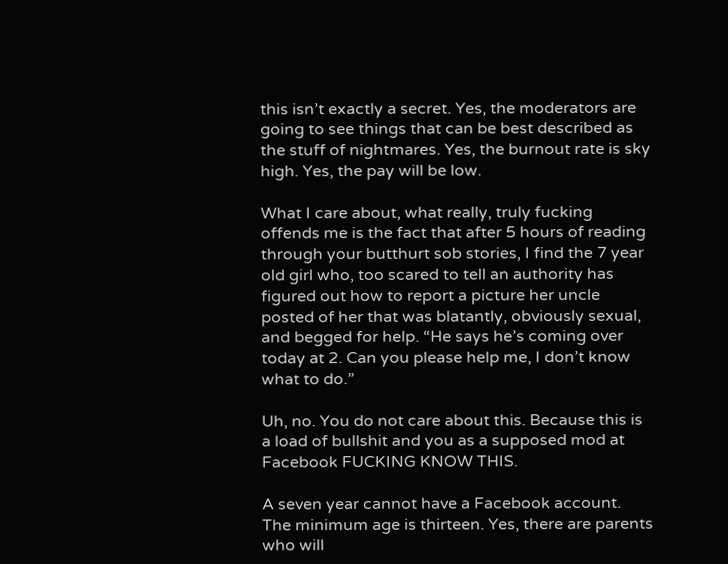this isn’t exactly a secret. Yes, the moderators are going to see things that can be best described as the stuff of nightmares. Yes, the burnout rate is sky high. Yes, the pay will be low.

What I care about, what really, truly fucking offends me is the fact that after 5 hours of reading through your butthurt sob stories, I find the 7 year old girl who, too scared to tell an authority has figured out how to report a picture her uncle posted of her that was blatantly, obviously sexual, and begged for help. “He says he’s coming over today at 2. Can you please help me, I don’t know what to do.”

Uh, no. You do not care about this. Because this is a load of bullshit and you as a supposed mod at Facebook FUCKING KNOW THIS.

A seven year cannot have a Facebook account. The minimum age is thirteen. Yes, there are parents who will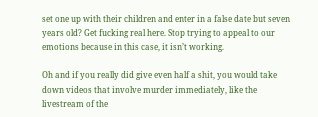set one up with their children and enter in a false date but seven years old? Get fucking real here. Stop trying to appeal to our emotions because in this case, it isn’t working.

Oh and if you really did give even half a shit, you would take down videos that involve murder immediately, like the livestream of the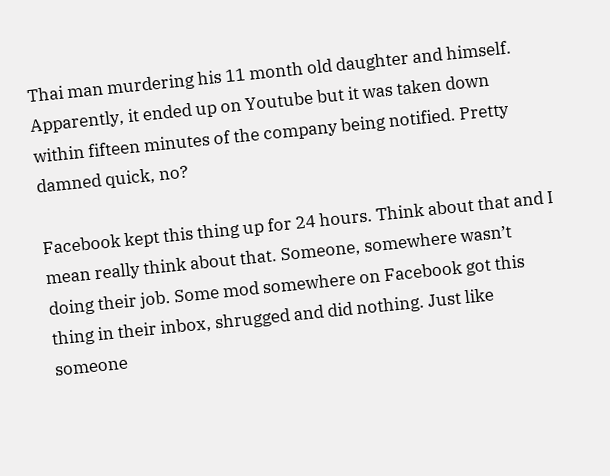Thai man murdering his 11 month old daughter and himself. Apparently, it ended up on Youtube but it was taken down within fifteen minutes of the company being notified. Pretty damned quick, no?

Facebook kept this thing up for 24 hours. Think about that and I mean really think about that. Someone, somewhere wasn’t doing their job. Some mod somewhere on Facebook got this thing in their inbox, shrugged and did nothing. Just like someone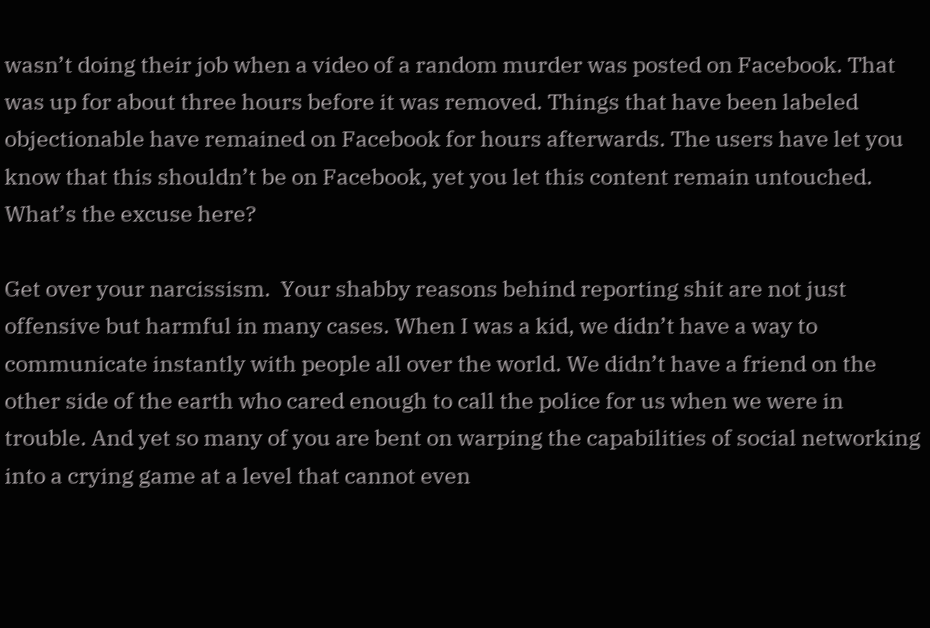wasn’t doing their job when a video of a random murder was posted on Facebook. That was up for about three hours before it was removed. Things that have been labeled objectionable have remained on Facebook for hours afterwards. The users have let you know that this shouldn’t be on Facebook, yet you let this content remain untouched. What’s the excuse here?

Get over your narcissism.  Your shabby reasons behind reporting shit are not just offensive but harmful in many cases. When I was a kid, we didn’t have a way to communicate instantly with people all over the world. We didn’t have a friend on the other side of the earth who cared enough to call the police for us when we were in trouble. And yet so many of you are bent on warping the capabilities of social networking into a crying game at a level that cannot even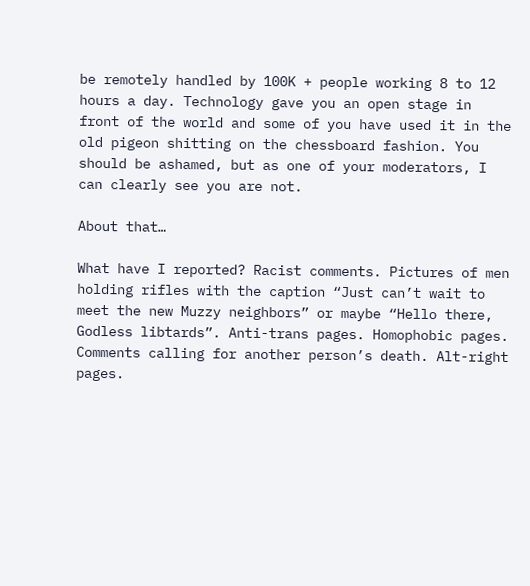be remotely handled by 100K + people working 8 to 12 hours a day. Technology gave you an open stage in front of the world and some of you have used it in the old pigeon shitting on the chessboard fashion. You should be ashamed, but as one of your moderators, I can clearly see you are not.

About that…

What have I reported? Racist comments. Pictures of men holding rifles with the caption “Just can’t wait to meet the new Muzzy neighbors” or maybe “Hello there, Godless libtards”. Anti-trans pages. Homophobic pages. Comments calling for another person’s death. Alt-right pages.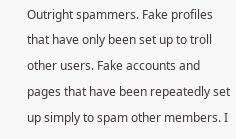Outright spammers. Fake profiles that have only been set up to troll other users. Fake accounts and pages that have been repeatedly set up simply to spam other members. I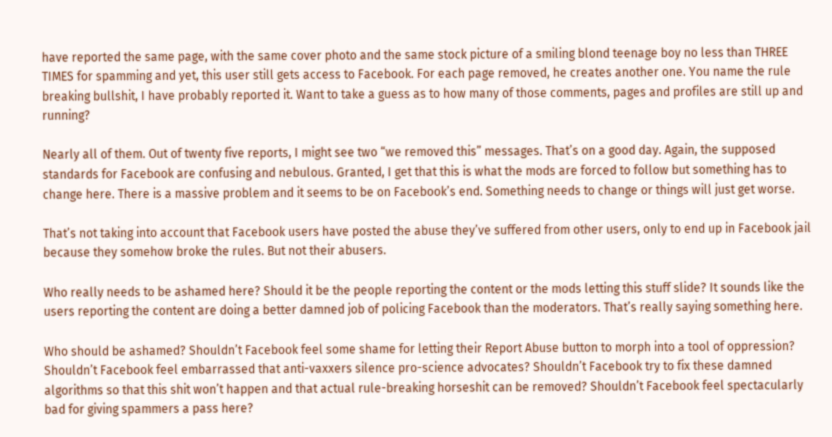have reported the same page, with the same cover photo and the same stock picture of a smiling blond teenage boy no less than THREE TIMES for spamming and yet, this user still gets access to Facebook. For each page removed, he creates another one. You name the rule breaking bullshit, I have probably reported it. Want to take a guess as to how many of those comments, pages and profiles are still up and running?

Nearly all of them. Out of twenty five reports, I might see two “we removed this” messages. That’s on a good day. Again, the supposed standards for Facebook are confusing and nebulous. Granted, I get that this is what the mods are forced to follow but something has to change here. There is a massive problem and it seems to be on Facebook’s end. Something needs to change or things will just get worse.

That’s not taking into account that Facebook users have posted the abuse they’ve suffered from other users, only to end up in Facebook jail because they somehow broke the rules. But not their abusers.

Who really needs to be ashamed here? Should it be the people reporting the content or the mods letting this stuff slide? It sounds like the users reporting the content are doing a better damned job of policing Facebook than the moderators. That’s really saying something here.

Who should be ashamed? Shouldn’t Facebook feel some shame for letting their Report Abuse button to morph into a tool of oppression? Shouldn’t Facebook feel embarrassed that anti-vaxxers silence pro-science advocates? Shouldn’t Facebook try to fix these damned algorithms so that this shit won’t happen and that actual rule-breaking horseshit can be removed? Shouldn’t Facebook feel spectacularly bad for giving spammers a pass here?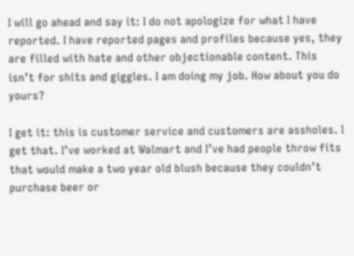I will go ahead and say it: I do not apologize for what I have reported. I have reported pages and profiles because yes, they are filled with hate and other objectionable content. This isn’t for shits and giggles. I am doing my job. How about you do yours?

I get it: this is customer service and customers are assholes. I get that. I’ve worked at Walmart and I’ve had people throw fits that would make a two year old blush because they couldn’t purchase beer or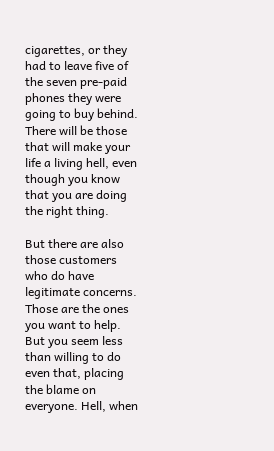cigarettes, or they had to leave five of the seven pre-paid phones they were going to buy behind. There will be those that will make your life a living hell, even though you know that you are doing the right thing.

But there are also those customers who do have legitimate concerns. Those are the ones you want to help. But you seem less than willing to do even that, placing the blame on everyone. Hell, when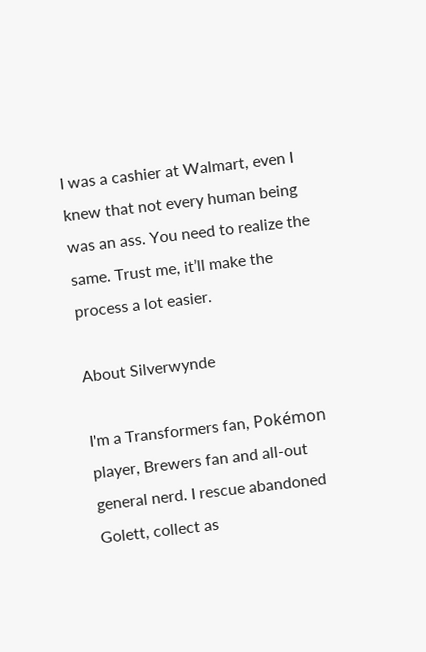I was a cashier at Walmart, even I knew that not every human being was an ass. You need to realize the same. Trust me, it’ll make the process a lot easier.

About Silverwynde

I'm a Transformers fan, Pokémon player, Brewers fan and all-out general nerd. I rescue abandoned Golett, collect as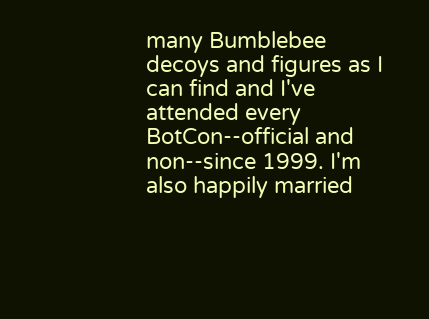many Bumblebee decoys and figures as I can find and I've attended every BotCon--official and non--since 1999. I'm also happily married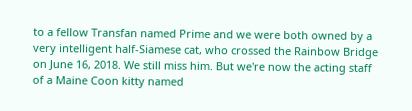to a fellow Transfan named Prime and we were both owned by a very intelligent half-Siamese cat, who crossed the Rainbow Bridge on June 16, 2018. We still miss him. But we're now the acting staff of a Maine Coon kitty named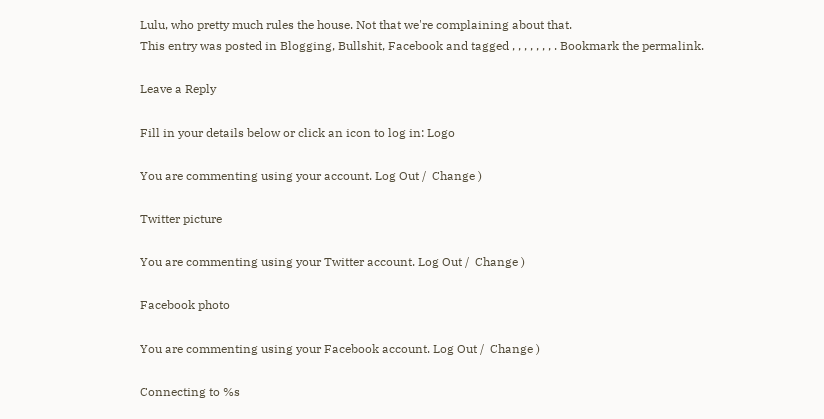Lulu, who pretty much rules the house. Not that we're complaining about that.
This entry was posted in Blogging, Bullshit, Facebook and tagged , , , , , , , . Bookmark the permalink.

Leave a Reply

Fill in your details below or click an icon to log in: Logo

You are commenting using your account. Log Out /  Change )

Twitter picture

You are commenting using your Twitter account. Log Out /  Change )

Facebook photo

You are commenting using your Facebook account. Log Out /  Change )

Connecting to %s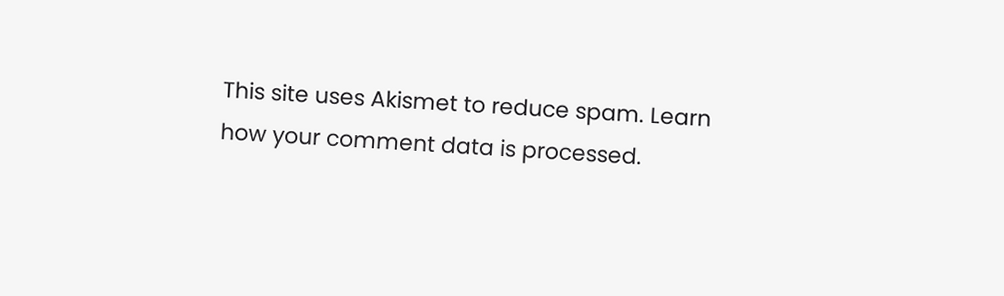This site uses Akismet to reduce spam. Learn how your comment data is processed.